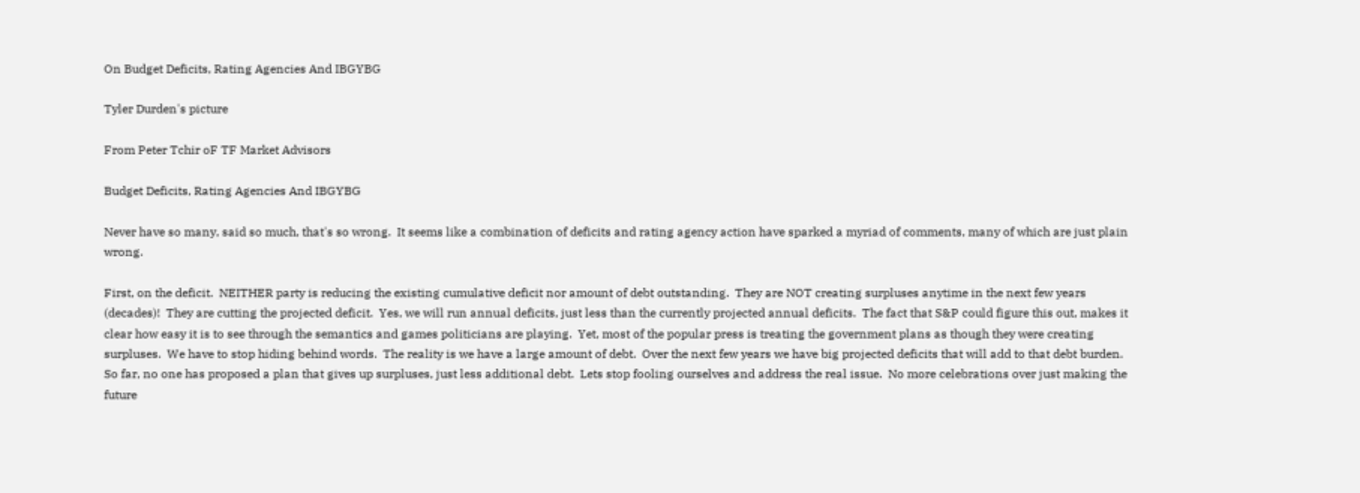On Budget Deficits, Rating Agencies And IBGYBG

Tyler Durden's picture

From Peter Tchir oF TF Market Advisors

Budget Deficits, Rating Agencies And IBGYBG

Never have so many, said so much, that's so wrong.  It seems like a combination of deficits and rating agency action have sparked a myriad of comments, many of which are just plain wrong.

First, on the deficit.  NEITHER party is reducing the existing cumulative deficit nor amount of debt outstanding.  They are NOT creating surpluses anytime in the next few years (decades)!  They are cutting the projected deficit.  Yes, we will run annual deficits, just less than the currently projected annual deficits.  The fact that S&P could figure this out, makes it clear how easy it is to see through the semantics and games politicians are playing.  Yet, most of the popular press is treating the government plans as though they were creating surpluses.  We have to stop hiding behind words.  The reality is we have a large amount of debt.  Over the next few years we have big projected deficits that will add to that debt burden.  So far, no one has proposed a plan that gives up surpluses, just less additional debt.  Lets stop fooling ourselves and address the real issue.  No more celebrations over just making the future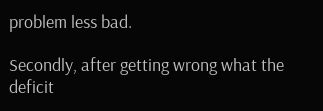problem less bad.

Secondly, after getting wrong what the deficit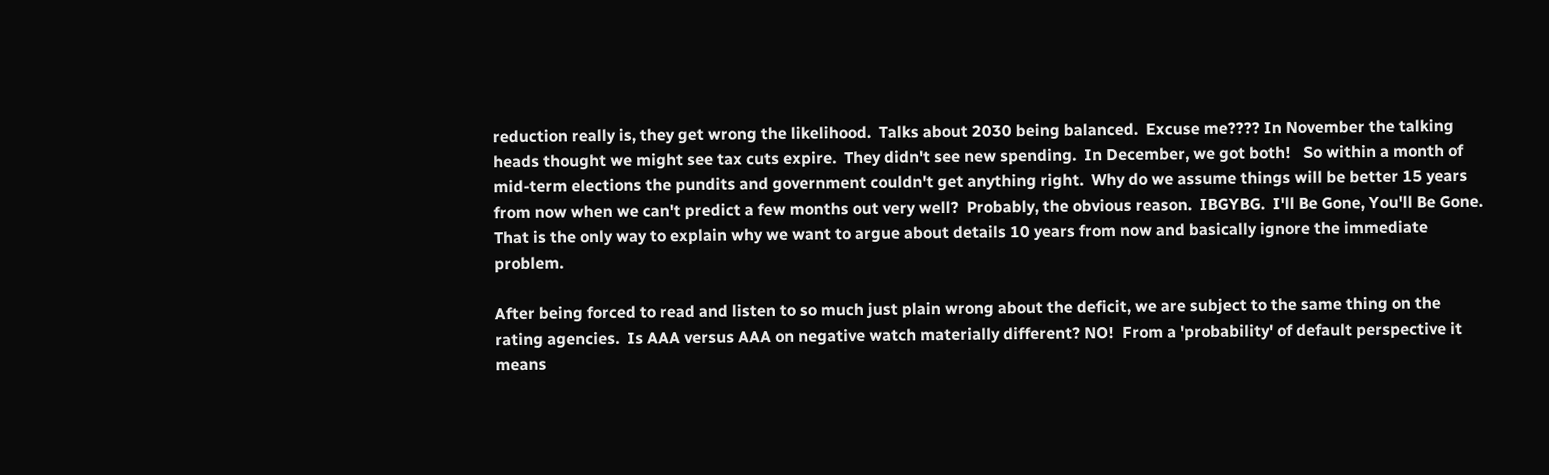reduction really is, they get wrong the likelihood.  Talks about 2030 being balanced.  Excuse me???? In November the talking heads thought we might see tax cuts expire.  They didn't see new spending.  In December, we got both!   So within a month of mid-term elections the pundits and government couldn't get anything right.  Why do we assume things will be better 15 years from now when we can't predict a few months out very well?  Probably, the obvious reason.  IBGYBG.  I'll Be Gone, You'll Be Gone.  That is the only way to explain why we want to argue about details 10 years from now and basically ignore the immediate problem.

After being forced to read and listen to so much just plain wrong about the deficit, we are subject to the same thing on the rating agencies.  Is AAA versus AAA on negative watch materially different? NO!  From a 'probability' of default perspective it means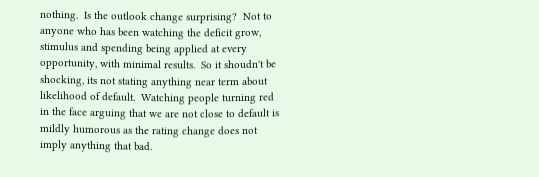nothing.  Is the outlook change surprising?  Not to anyone who has been watching the deficit grow, stimulus and spending being applied at every opportunity, with minimal results.  So it shoudn't be shocking, its not stating anything near term about likelihood of default.  Watching people turning red in the face arguing that we are not close to default is mildly humorous as the rating change does not imply anything that bad.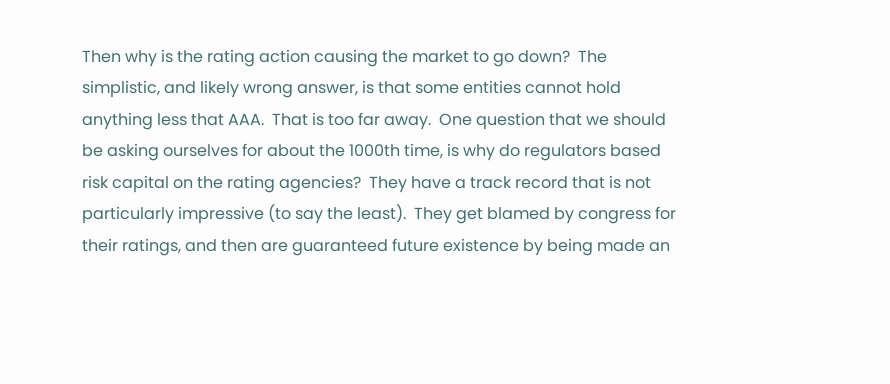Then why is the rating action causing the market to go down?  The simplistic, and likely wrong answer, is that some entities cannot hold anything less that AAA.  That is too far away.  One question that we should be asking ourselves for about the 1000th time, is why do regulators based risk capital on the rating agencies?  They have a track record that is not particularly impressive (to say the least).  They get blamed by congress for their ratings, and then are guaranteed future existence by being made an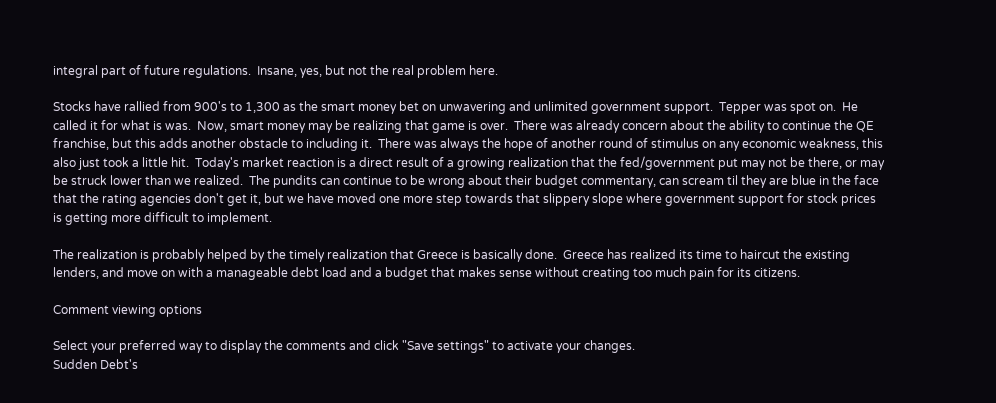integral part of future regulations.  Insane, yes, but not the real problem here.

Stocks have rallied from 900's to 1,300 as the smart money bet on unwavering and unlimited government support.  Tepper was spot on.  He called it for what is was.  Now, smart money may be realizing that game is over.  There was already concern about the ability to continue the QE franchise, but this adds another obstacle to including it.  There was always the hope of another round of stimulus on any economic weakness, this also just took a little hit.  Today's market reaction is a direct result of a growing realization that the fed/government put may not be there, or may be struck lower than we realized.  The pundits can continue to be wrong about their budget commentary, can scream til they are blue in the face that the rating agencies don't get it, but we have moved one more step towards that slippery slope where government support for stock prices is getting more difficult to implement.

The realization is probably helped by the timely realization that Greece is basically done.  Greece has realized its time to haircut the existing lenders, and move on with a manageable debt load and a budget that makes sense without creating too much pain for its citizens.

Comment viewing options

Select your preferred way to display the comments and click "Save settings" to activate your changes.
Sudden Debt's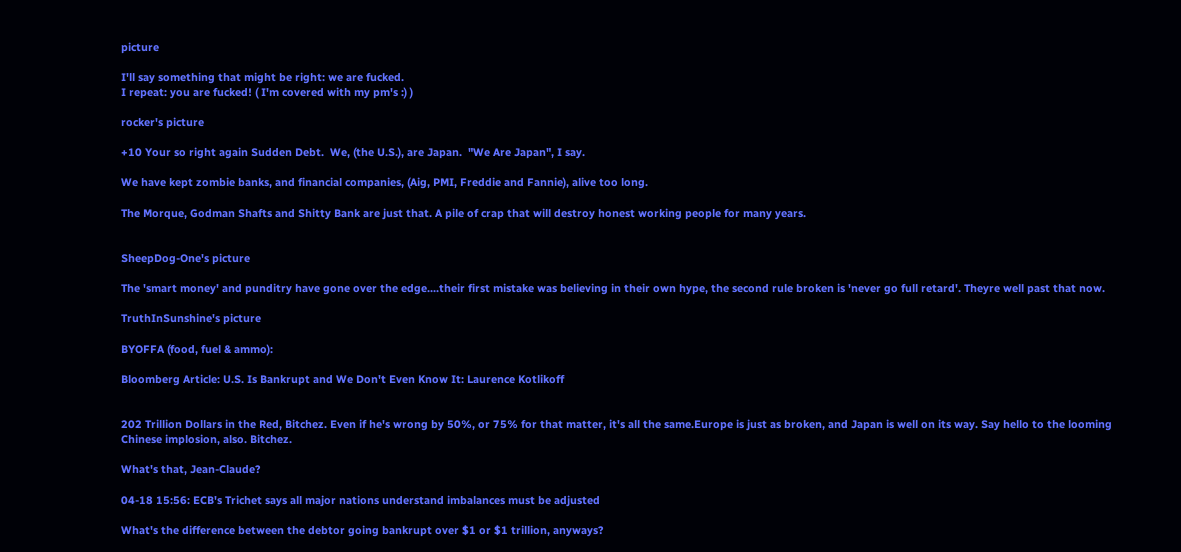picture

I'll say something that might be right: we are fucked.
I repeat: you are fucked! ( I'm covered with my pm's :) )

rocker's picture

+10 Your so right again Sudden Debt.  We, (the U.S.), are Japan.  "We Are Japan", I say.

We have kept zombie banks, and financial companies, (Aig, PMI, Freddie and Fannie), alive too long.

The Morque, Godman Shafts and Shitty Bank are just that. A pile of crap that will destroy honest working people for many years.


SheepDog-One's picture

The 'smart money' and punditry have gone over the edge....their first mistake was believing in their own hype, the second rule broken is 'never go full retard'. Theyre well past that now.

TruthInSunshine's picture

BYOFFA (food, fuel & ammo):

Bloomberg Article: U.S. Is Bankrupt and We Don't Even Know It: Laurence Kotlikoff


202 Trillion Dollars in the Red, Bitchez. Even if he's wrong by 50%, or 75% for that matter, it's all the same.Europe is just as broken, and Japan is well on its way. Say hello to the looming Chinese implosion, also. Bitchez.

What's that, Jean-Claude?

04-18 15:56: ECB's Trichet says all major nations understand imbalances must be adjusted

What's the difference between the debtor going bankrupt over $1 or $1 trillion, anyways?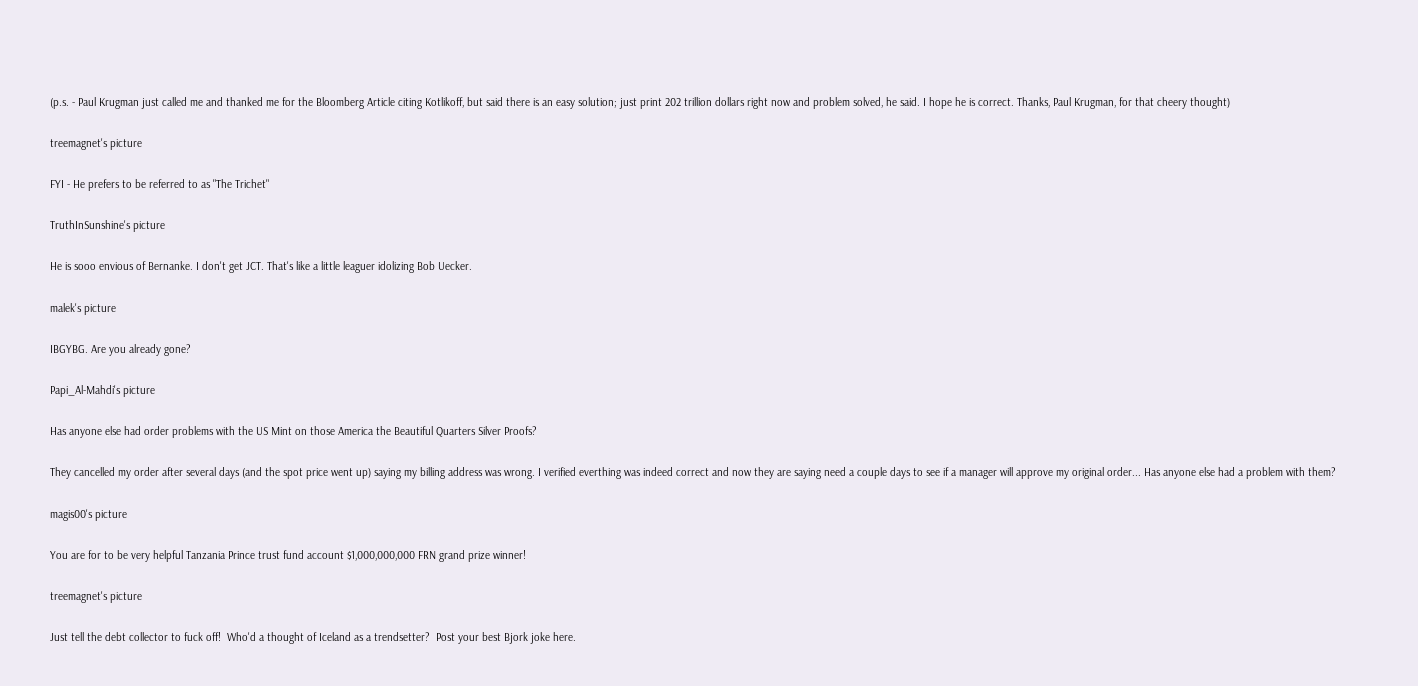(p.s. - Paul Krugman just called me and thanked me for the Bloomberg Article citing Kotlikoff, but said there is an easy solution; just print 202 trillion dollars right now and problem solved, he said. I hope he is correct. Thanks, Paul Krugman, for that cheery thought)

treemagnet's picture

FYI - He prefers to be referred to as "The Trichet"

TruthInSunshine's picture

He is sooo envious of Bernanke. I don't get JCT. That's like a little leaguer idolizing Bob Uecker.

malek's picture

IBGYBG. Are you already gone?

Papi_Al-Mahdi's picture

Has anyone else had order problems with the US Mint on those America the Beautiful Quarters Silver Proofs?

They cancelled my order after several days (and the spot price went up) saying my billing address was wrong. I verified everthing was indeed correct and now they are saying need a couple days to see if a manager will approve my original order... Has anyone else had a problem with them?

magis00's picture

You are for to be very helpful Tanzania Prince trust fund account $1,000,000,000 FRN grand prize winner!

treemagnet's picture

Just tell the debt collector to fuck off!  Who'd a thought of Iceland as a trendsetter?  Post your best Bjork joke here.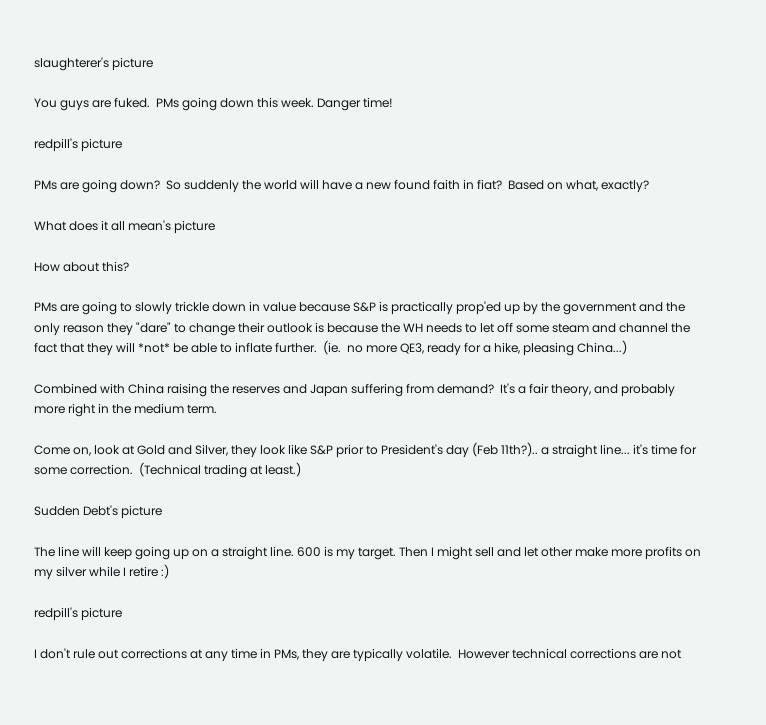slaughterer's picture

You guys are fuked.  PMs going down this week. Danger time!

redpill's picture

PMs are going down?  So suddenly the world will have a new found faith in fiat?  Based on what, exactly?

What does it all mean's picture

How about this?

PMs are going to slowly trickle down in value because S&P is practically prop'ed up by the government and the only reason they "dare" to change their outlook is because the WH needs to let off some steam and channel the fact that they will *not* be able to inflate further.  (ie.  no more QE3, ready for a hike, pleasing China...)

Combined with China raising the reserves and Japan suffering from demand?  It's a fair theory, and probably more right in the medium term.

Come on, look at Gold and Silver, they look like S&P prior to President's day (Feb 11th?).. a straight line... it's time for some correction.  (Technical trading at least.)

Sudden Debt's picture

The line will keep going up on a straight line. 600 is my target. Then I might sell and let other make more profits on my silver while I retire :)

redpill's picture

I don't rule out corrections at any time in PMs, they are typically volatile.  However technical corrections are not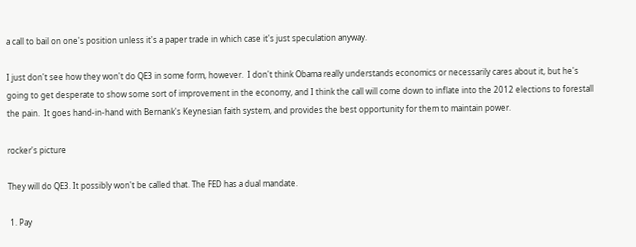a call to bail on one's position unless it's a paper trade in which case it's just speculation anyway.

I just don't see how they won't do QE3 in some form, however.  I don't think Obama really understands economics or necessarily cares about it, but he's going to get desperate to show some sort of improvement in the economy, and I think the call will come down to inflate into the 2012 elections to forestall the pain.  It goes hand-in-hand with Bernank's Keynesian faith system, and provides the best opportunity for them to maintain power.

rocker's picture

They will do QE3. It possibly won't be called that. The FED has a dual mandate.

 1. Pay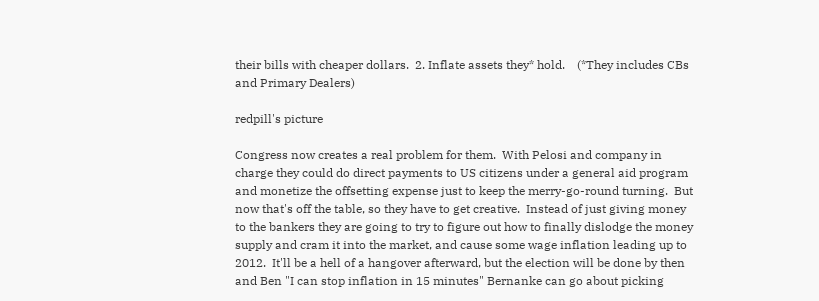their bills with cheaper dollars.  2. Inflate assets they* hold.    (*They includes CBs and Primary Dealers)

redpill's picture

Congress now creates a real problem for them.  With Pelosi and company in charge they could do direct payments to US citizens under a general aid program and monetize the offsetting expense just to keep the merry-go-round turning.  But now that's off the table, so they have to get creative.  Instead of just giving money to the bankers they are going to try to figure out how to finally dislodge the money supply and cram it into the market, and cause some wage inflation leading up to 2012.  It'll be a hell of a hangover afterward, but the election will be done by then and Ben "I can stop inflation in 15 minutes" Bernanke can go about picking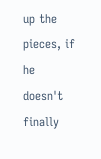up the pieces, if he doesn't finally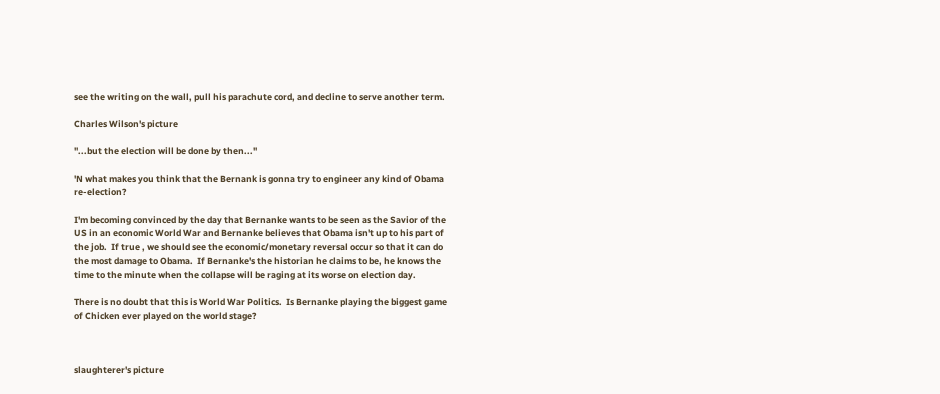see the writing on the wall, pull his parachute cord, and decline to serve another term.

Charles Wilson's picture

"...but the election will be done by then..."

'N what makes you think that the Bernank is gonna try to engineer any kind of Obama re-election?

I'm becoming convinced by the day that Bernanke wants to be seen as the Savior of the US in an economic World War and Bernanke believes that Obama isn't up to his part of the job.  If true , we should see the economic/monetary reversal occur so that it can do the most damage to Obama.  If Bernanke's the historian he claims to be, he knows the time to the minute when the collapse will be raging at its worse on election day.

There is no doubt that this is World War Politics.  Is Bernanke playing the biggest game of Chicken ever played on the world stage?



slaughterer's picture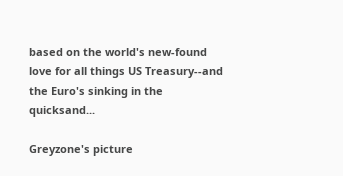based on the world's new-found love for all things US Treasury--and the Euro's sinking in the quicksand...

Greyzone's picture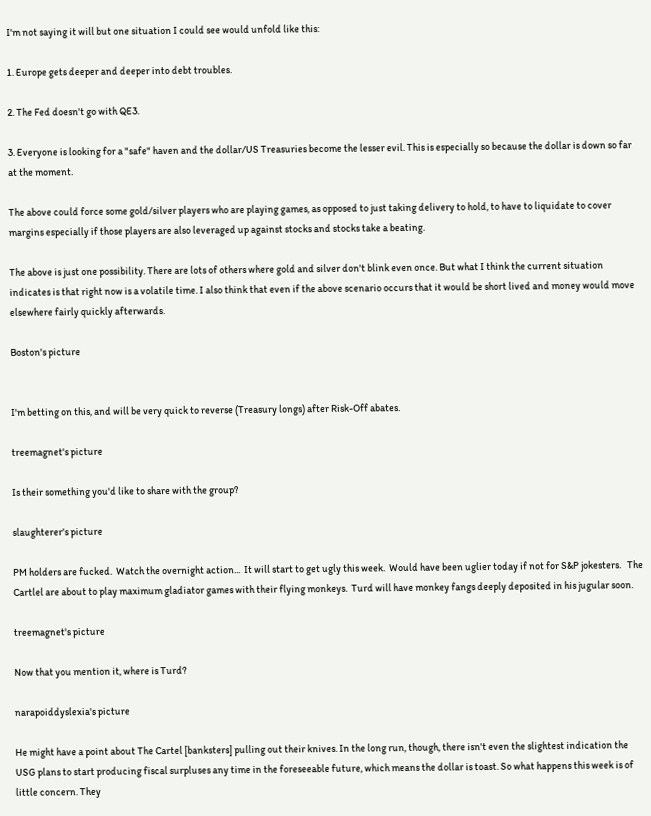I'm not saying it will but one situation I could see would unfold like this:

1. Europe gets deeper and deeper into debt troubles.

2. The Fed doesn't go with QE3.

3. Everyone is looking for a "safe" haven and the dollar/US Treasuries become the lesser evil. This is especially so because the dollar is down so far at the moment.

The above could force some gold/silver players who are playing games, as opposed to just taking delivery to hold, to have to liquidate to cover margins especially if those players are also leveraged up against stocks and stocks take a beating.

The above is just one possibility. There are lots of others where gold and silver don't blink even once. But what I think the current situation indicates is that right now is a volatile time. I also think that even if the above scenario occurs that it would be short lived and money would move elsewhere fairly quickly afterwards.

Boston's picture


I'm betting on this, and will be very quick to reverse (Treasury longs) after Risk-Off abates.

treemagnet's picture

Is their something you'd like to share with the group?

slaughterer's picture

PM holders are fucked.  Watch the overnight action...  It will start to get ugly this week.  Would have been uglier today if not for S&P jokesters.   The Cartlel are about to play maximum gladiator games with their flying monkeys.  Turd will have monkey fangs deeply deposited in his jugular soon.

treemagnet's picture

Now that you mention it, where is Turd?

narapoiddyslexia's picture

He might have a point about The Cartel [banksters] pulling out their knives. In the long run, though, there isn't even the slightest indication the USG plans to start producing fiscal surpluses any time in the foreseeable future, which means the dollar is toast. So what happens this week is of little concern. They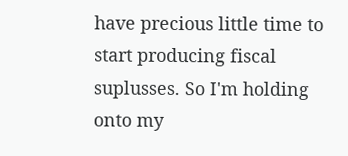have precious little time to start producing fiscal suplusses. So I'm holding onto my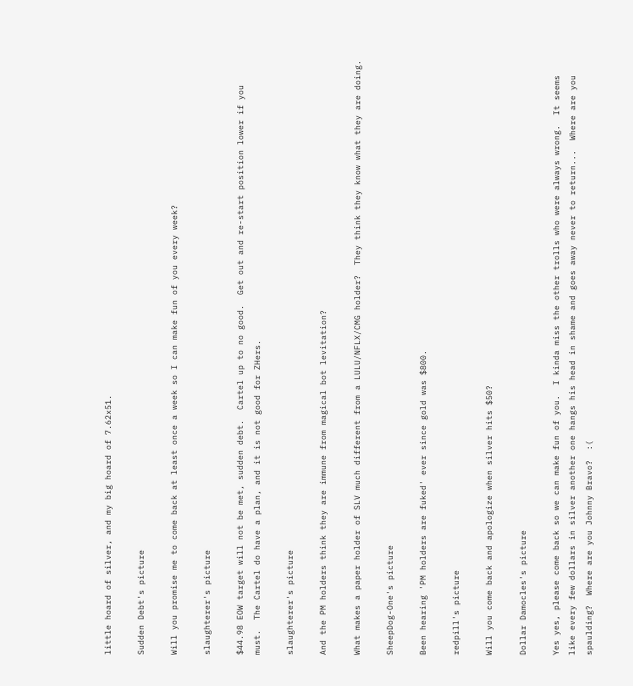little hoard of silver, and my big hoard of 7.62x51.

Sudden Debt's picture

Will you promise me to come back at least once a week so I can make fun of you every week?

slaughterer's picture

$44.98 EOW target will not be met, sudden debt.  Cartel up to no good.  Get out and re-start position lower if you must.  The Cartel do have a plan, and it is not good for ZHers.

slaughterer's picture

And the PM holders think they are immune from magical bot levitation?

What makes a paper holder of SLV much different from a LULU/NFLX/CMG holder?  They think they know what they are doing.

SheepDog-One's picture

Been hearing 'PM holders are fuked' ever since gold was $800.

redpill's picture

Will you come back and apologize when silver hits $50?

Dollar Damocles's picture

Yes yes, please come back so we can make fun of you.  I kinda miss the other trolls who were always wrong.  It seems like every few dollars in silver another one hangs his head in shame and goes away never to return...  Where are you spaulding?  Where are you Johnny Bravo?  :(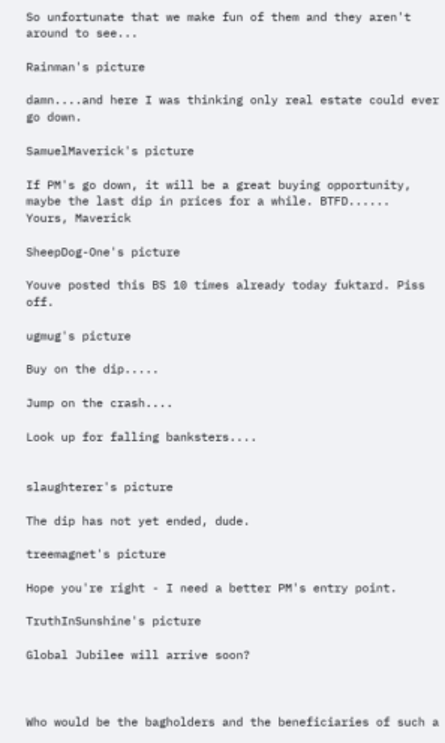So unfortunate that we make fun of them and they aren't around to see...

Rainman's picture

damn....and here I was thinking only real estate could ever go down.

SamuelMaverick's picture

If PM's go down, it will be a great buying opportunity, maybe the last dip in prices for a while. BTFD......    Yours, Maverick

SheepDog-One's picture

Youve posted this BS 10 times already today fuktard. Piss off.

ugmug's picture

Buy on the dip.....

Jump on the crash....

Look up for falling banksters....


slaughterer's picture

The dip has not yet ended, dude.

treemagnet's picture

Hope you're right - I need a better PM's entry point.

TruthInSunshine's picture

Global Jubilee will arrive soon?



Who would be the bagholders and the beneficiaries of such a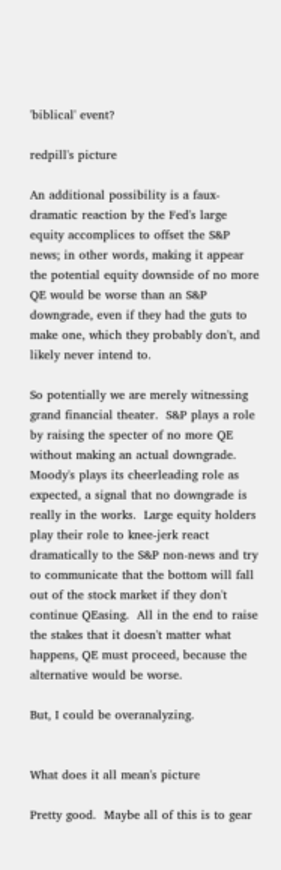'biblical' event?

redpill's picture

An additional possibility is a faux-dramatic reaction by the Fed's large equity accomplices to offset the S&P news; in other words, making it appear the potential equity downside of no more QE would be worse than an S&P downgrade, even if they had the guts to make one, which they probably don't, and likely never intend to.

So potentially we are merely witnessing grand financial theater.  S&P plays a role by raising the specter of no more QE without making an actual downgrade.  Moody's plays its cheerleading role as expected, a signal that no downgrade is really in the works.  Large equity holders play their role to knee-jerk react dramatically to the S&P non-news and try to communicate that the bottom will fall out of the stock market if they don't continue QEasing.  All in the end to raise the stakes that it doesn't matter what happens, QE must proceed, because the alternative would be worse.

But, I could be overanalyzing.


What does it all mean's picture

Pretty good.  Maybe all of this is to gear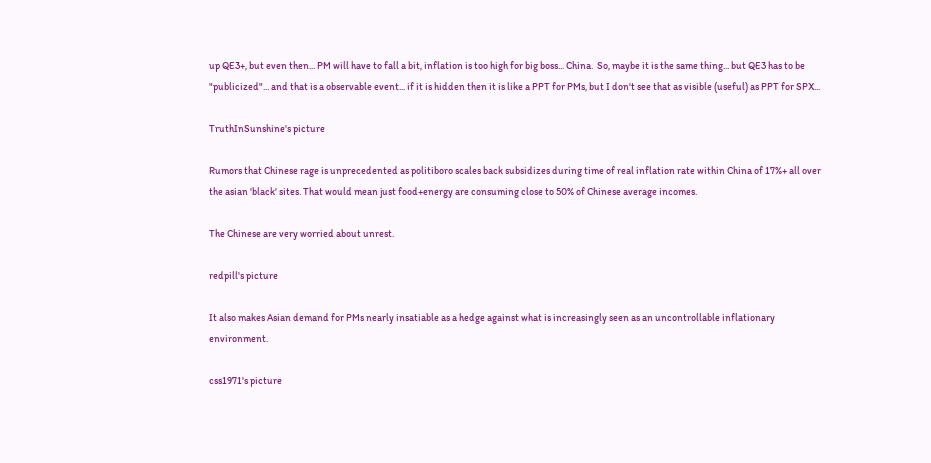up QE3+, but even then... PM will have to fall a bit, inflation is too high for big boss... China.  So, maybe it is the same thing... but QE3 has to be "publicized"... and that is a observable event... if it is hidden then it is like a PPT for PMs, but I don't see that as visible (useful) as PPT for SPX...

TruthInSunshine's picture

Rumors that Chinese rage is unprecedented as politiboro scales back subsidizes during time of real inflation rate within China of 17%+ all over the asian 'black' sites. That would mean just food+energy are consuming close to 50% of Chinese average incomes.

The Chinese are very worried about unrest.

redpill's picture

It also makes Asian demand for PMs nearly insatiable as a hedge against what is increasingly seen as an uncontrollable inflationary environment.

css1971's picture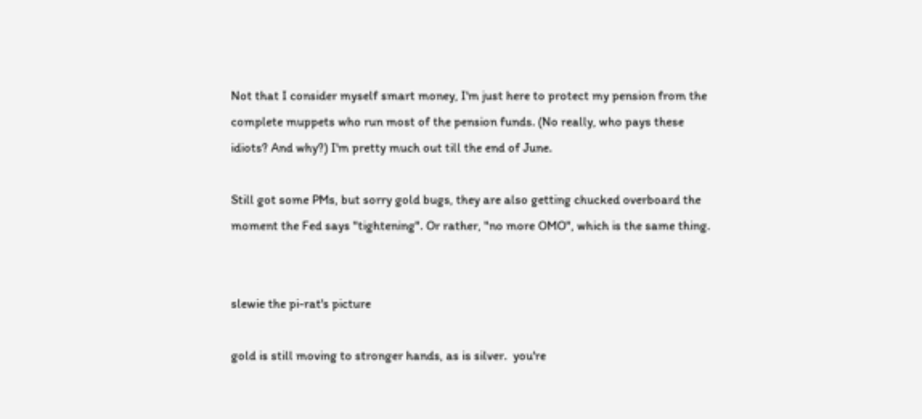Not that I consider myself smart money, I'm just here to protect my pension from the complete muppets who run most of the pension funds. (No really, who pays these idiots? And why?) I'm pretty much out till the end of June.

Still got some PMs, but sorry gold bugs, they are also getting chucked overboard the moment the Fed says "tightening". Or rather, "no more OMO", which is the same thing.


slewie the pi-rat's picture

gold is still moving to stronger hands, as is silver.  you're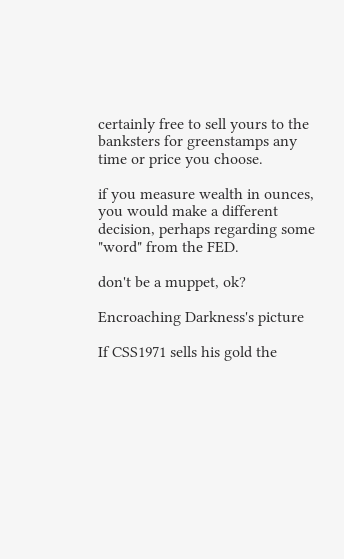certainly free to sell yours to the banksters for greenstamps any time or price you choose.

if you measure wealth in ounces, you would make a different decision, perhaps regarding some "word" from the FED.

don't be a muppet, ok?

Encroaching Darkness's picture

If CSS1971 sells his gold the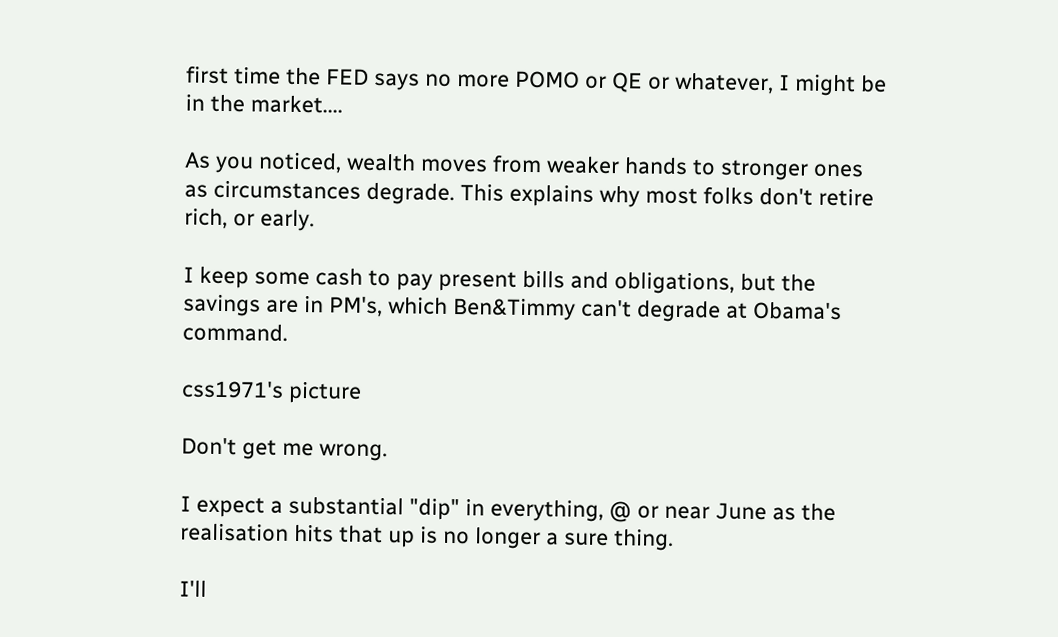first time the FED says no more POMO or QE or whatever, I might be in the market....

As you noticed, wealth moves from weaker hands to stronger ones as circumstances degrade. This explains why most folks don't retire rich, or early.

I keep some cash to pay present bills and obligations, but the savings are in PM's, which Ben&Timmy can't degrade at Obama's command.

css1971's picture

Don't get me wrong.

I expect a substantial "dip" in everything, @ or near June as the realisation hits that up is no longer a sure thing.

I'll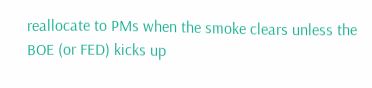reallocate to PMs when the smoke clears unless the BOE (or FED) kicks up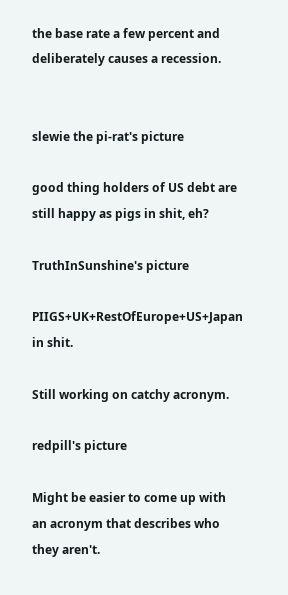the base rate a few percent and deliberately causes a recession.


slewie the pi-rat's picture

good thing holders of US debt are still happy as pigs in shit, eh?

TruthInSunshine's picture

PIIGS+UK+RestOfEurope+US+Japan in shit.

Still working on catchy acronym.

redpill's picture

Might be easier to come up with an acronym that describes who they aren't.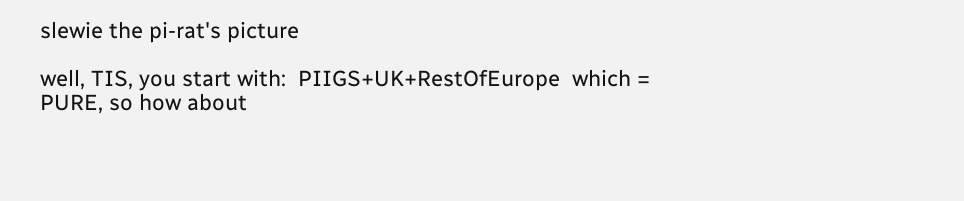slewie the pi-rat's picture

well, TIS, you start with:  PIIGS+UK+RestOfEurope  which = PURE, so how about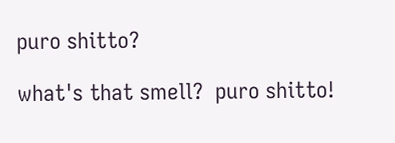puro shitto?

what's that smell?  puro shitto!